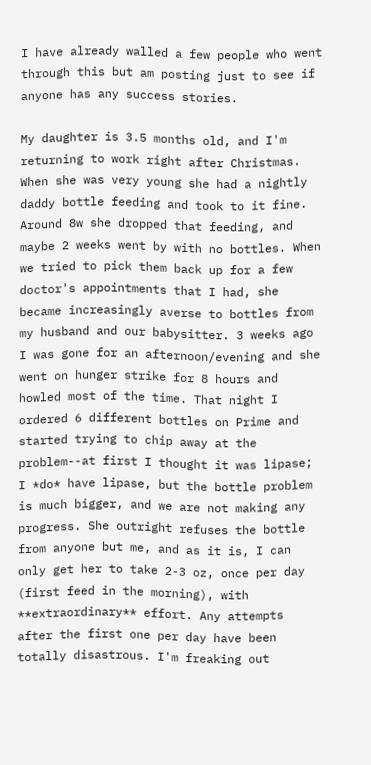I have already walled a few people who went through this but am posting just to see if anyone has any success stories.

My daughter is 3.5 months old, and I'm returning to work right after Christmas. When she was very young she had a nightly daddy bottle feeding and took to it fine. Around 8w she dropped that feeding, and maybe 2 weeks went by with no bottles. When we tried to pick them back up for a few doctor's appointments that I had, she became increasingly averse to bottles from my husband and our babysitter. 3 weeks ago I was gone for an afternoon/evening and she went on hunger strike for 8 hours and howled most of the time. That night I ordered 6 different bottles on Prime and started trying to chip away at the problem--at first I thought it was lipase; I *do* have lipase, but the bottle problem is much bigger, and we are not making any progress. She outright refuses the bottle from anyone but me, and as it is, I can only get her to take 2-3 oz, once per day (first feed in the morning), with **extraordinary** effort. Any attempts after the first one per day have been totally disastrous. I'm freaking out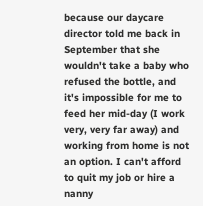because our daycare director told me back in September that she wouldn't take a baby who refused the bottle, and it's impossible for me to feed her mid-day (I work very, very far away) and working from home is not an option. I can't afford to quit my job or hire a nanny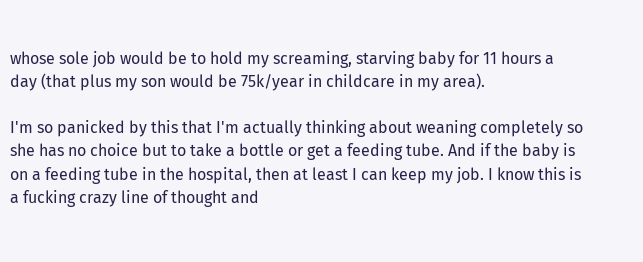whose sole job would be to hold my screaming, starving baby for 11 hours a day (that plus my son would be 75k/year in childcare in my area).

I'm so panicked by this that I'm actually thinking about weaning completely so she has no choice but to take a bottle or get a feeding tube. And if the baby is on a feeding tube in the hospital, then at least I can keep my job. I know this is a fucking crazy line of thought and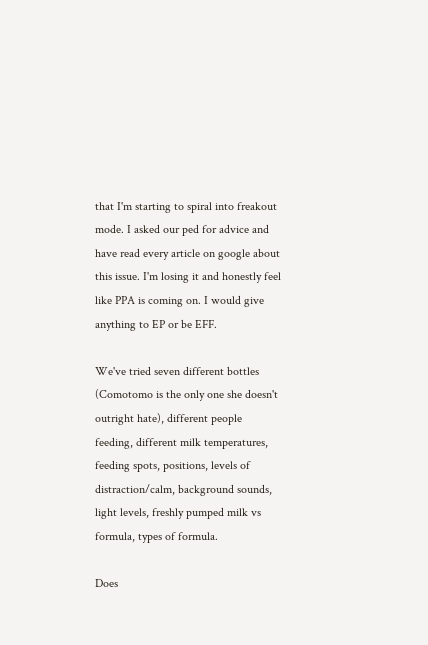that I'm starting to spiral into freakout mode. I asked our ped for advice and have read every article on google about this issue. I'm losing it and honestly feel like PPA is coming on. I would give anything to EP or be EFF.

We've tried seven different bottles (Comotomo is the only one she doesn't outright hate), different people feeding, different milk temperatures, feeding spots, positions, levels of distraction/calm, background sounds, light levels, freshly pumped milk vs formula, types of formula.

Does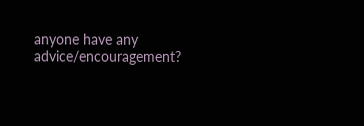anyone have any advice/encouragement?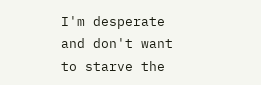I'm desperate and don't want to starve the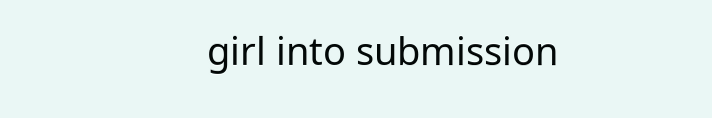girl into submission